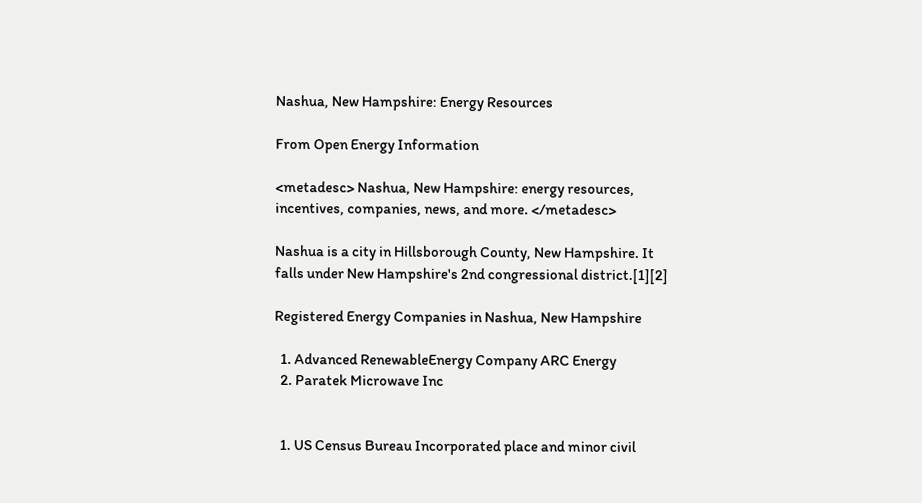Nashua, New Hampshire: Energy Resources

From Open Energy Information

<metadesc> Nashua, New Hampshire: energy resources, incentives, companies, news, and more. </metadesc>

Nashua is a city in Hillsborough County, New Hampshire. It falls under New Hampshire's 2nd congressional district.[1][2]

Registered Energy Companies in Nashua, New Hampshire

  1. Advanced RenewableEnergy Company ARC Energy
  2. Paratek Microwave Inc


  1. US Census Bureau Incorporated place and minor civil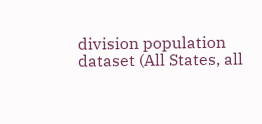division population dataset (All States, all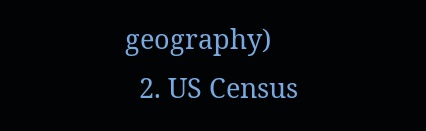geography)
  2. US Census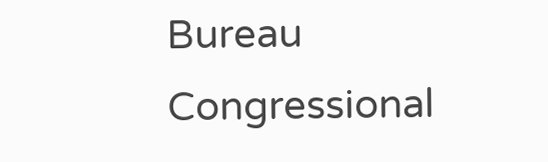Bureau Congressional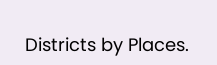Districts by Places.